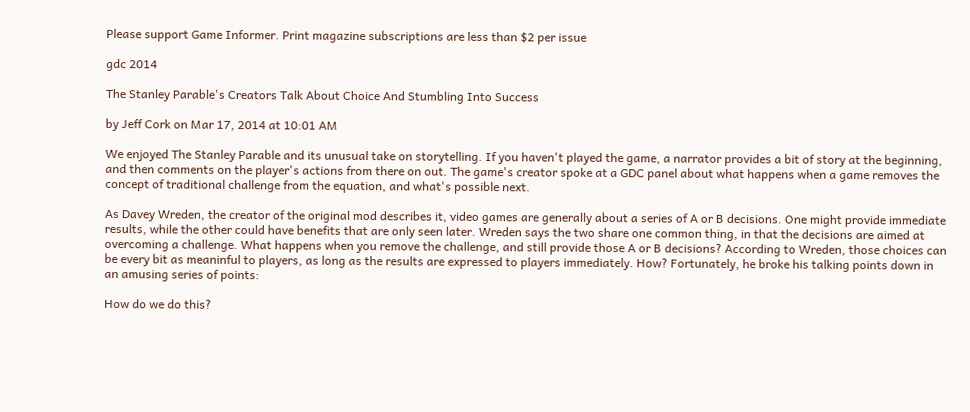Please support Game Informer. Print magazine subscriptions are less than $2 per issue

gdc 2014

The Stanley Parable's Creators Talk About Choice And Stumbling Into Success

by Jeff Cork on Mar 17, 2014 at 10:01 AM

We enjoyed The Stanley Parable and its unusual take on storytelling. If you haven't played the game, a narrator provides a bit of story at the beginning, and then comments on the player's actions from there on out. The game's creator spoke at a GDC panel about what happens when a game removes the concept of traditional challenge from the equation, and what's possible next.

As Davey Wreden, the creator of the original mod describes it, video games are generally about a series of A or B decisions. One might provide immediate results, while the other could have benefits that are only seen later. Wreden says the two share one common thing, in that the decisions are aimed at overcoming a challenge. What happens when you remove the challenge, and still provide those A or B decisions? According to Wreden, those choices can be every bit as meaninful to players, as long as the results are expressed to players immediately. How? Fortunately, he broke his talking points down in an amusing series of points:

How do we do this?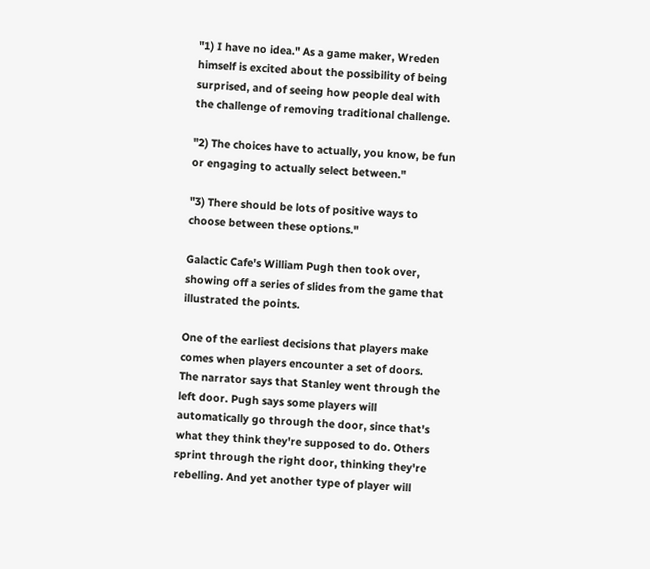"1) I have no idea." As a game maker, Wreden himself is excited about the possibility of being surprised, and of seeing how people deal with the challenge of removing traditional challenge.

"2) The choices have to actually, you know, be fun or engaging to actually select between."

"3) There should be lots of positive ways to choose between these options."

Galactic Cafe's William Pugh then took over, showing off a series of slides from the game that illustrated the points.

One of the earliest decisions that players make comes when players encounter a set of doors. The narrator says that Stanley went through the left door. Pugh says some players will automatically go through the door, since that's what they think they're supposed to do. Others sprint through the right door, thinking they're rebelling. And yet another type of player will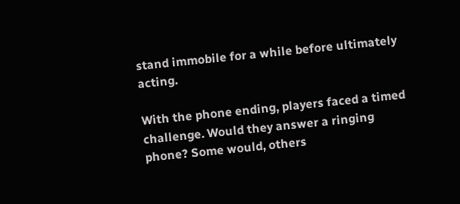stand immobile for a while before ultimately acting.

With the phone ending, players faced a timed challenge. Would they answer a ringing phone? Some would, others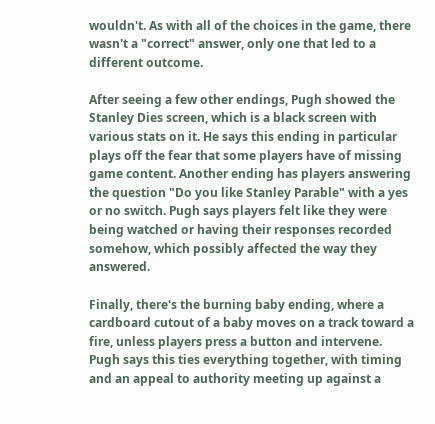wouldn't. As with all of the choices in the game, there wasn't a "correct" answer, only one that led to a different outcome.

After seeing a few other endings, Pugh showed the Stanley Dies screen, which is a black screen with various stats on it. He says this ending in particular plays off the fear that some players have of missing game content. Another ending has players answering the question "Do you like Stanley Parable" with a yes or no switch. Pugh says players felt like they were being watched or having their responses recorded somehow, which possibly affected the way they answered.

Finally, there's the burning baby ending, where a cardboard cutout of a baby moves on a track toward a fire, unless players press a button and intervene. Pugh says this ties everything together, with timing and an appeal to authority meeting up against a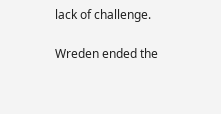lack of challenge.

Wreden ended the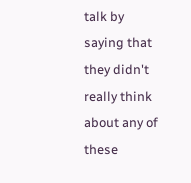talk by saying that they didn't really think about any of these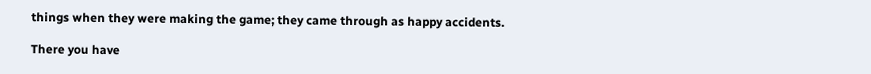things when they were making the game; they came through as happy accidents.

There you have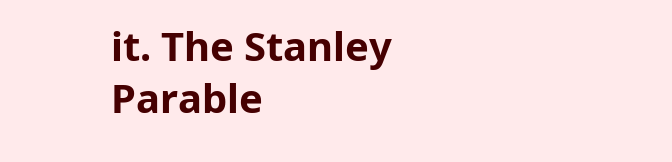it. The Stanley Parable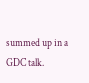summed up in a GDC talk.